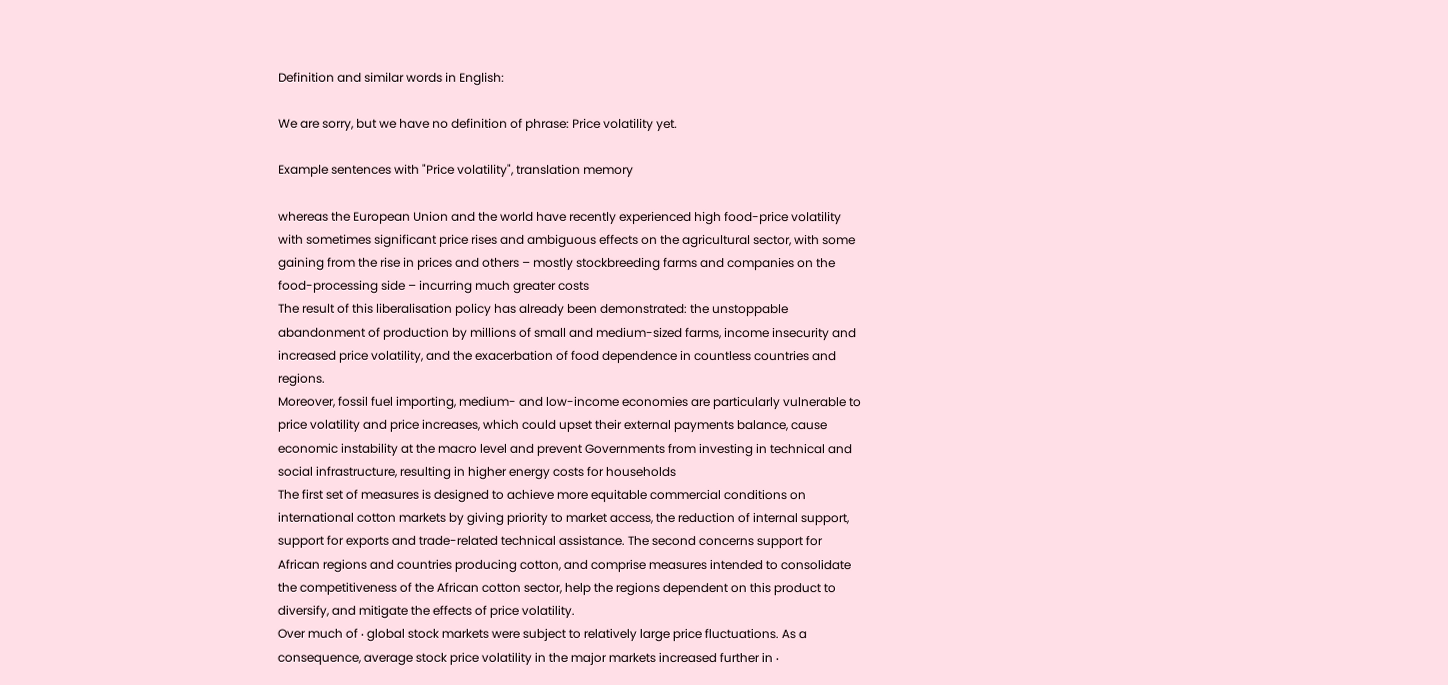Definition and similar words in English:

We are sorry, but we have no definition of phrase: Price volatility yet.

Example sentences with "Price volatility", translation memory

whereas the European Union and the world have recently experienced high food-price volatility with sometimes significant price rises and ambiguous effects on the agricultural sector, with some gaining from the rise in prices and others – mostly stockbreeding farms and companies on the food-processing side – incurring much greater costs
The result of this liberalisation policy has already been demonstrated: the unstoppable abandonment of production by millions of small and medium-sized farms, income insecurity and increased price volatility, and the exacerbation of food dependence in countless countries and regions.
Moreover, fossil fuel importing, medium- and low-income economies are particularly vulnerable to price volatility and price increases, which could upset their external payments balance, cause economic instability at the macro level and prevent Governments from investing in technical and social infrastructure, resulting in higher energy costs for households
The first set of measures is designed to achieve more equitable commercial conditions on international cotton markets by giving priority to market access, the reduction of internal support, support for exports and trade-related technical assistance. The second concerns support for African regions and countries producing cotton, and comprise measures intended to consolidate the competitiveness of the African cotton sector, help the regions dependent on this product to diversify, and mitigate the effects of price volatility.
Over much of ‧ global stock markets were subject to relatively large price fluctuations. As a consequence, average stock price volatility in the major markets increased further in ‧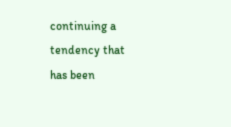continuing a tendency that has been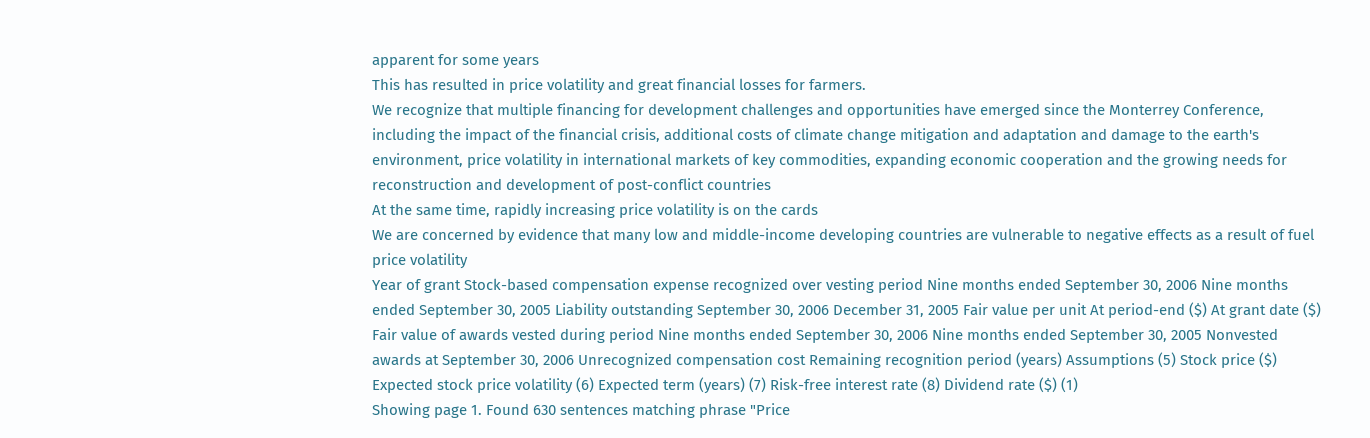apparent for some years
This has resulted in price volatility and great financial losses for farmers.
We recognize that multiple financing for development challenges and opportunities have emerged since the Monterrey Conference, including the impact of the financial crisis, additional costs of climate change mitigation and adaptation and damage to the earth's environment, price volatility in international markets of key commodities, expanding economic cooperation and the growing needs for reconstruction and development of post-conflict countries
At the same time, rapidly increasing price volatility is on the cards
We are concerned by evidence that many low and middle-income developing countries are vulnerable to negative effects as a result of fuel price volatility
Year of grant Stock-based compensation expense recognized over vesting period Nine months ended September 30, 2006 Nine months ended September 30, 2005 Liability outstanding September 30, 2006 December 31, 2005 Fair value per unit At period-end ($) At grant date ($) Fair value of awards vested during period Nine months ended September 30, 2006 Nine months ended September 30, 2005 Nonvested awards at September 30, 2006 Unrecognized compensation cost Remaining recognition period (years) Assumptions (5) Stock price ($) Expected stock price volatility (6) Expected term (years) (7) Risk-free interest rate (8) Dividend rate ($) (1)
Showing page 1. Found 630 sentences matching phrase "Price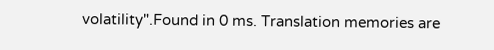volatility".Found in 0 ms. Translation memories are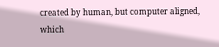created by human, but computer aligned, which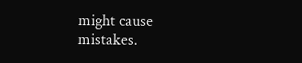might cause mistakes.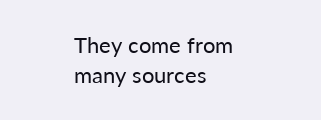They come from many sources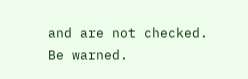and are not checked. Be warned.